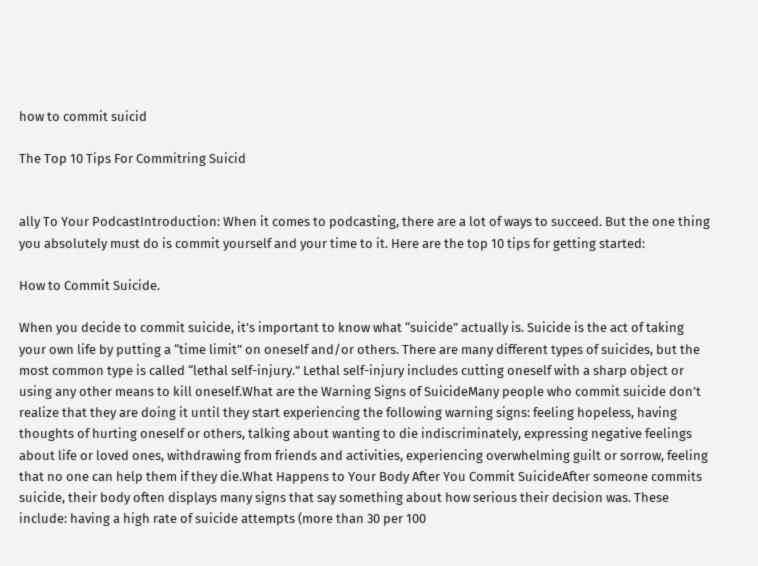how to commit suicid

The Top 10 Tips For Commitring Suicid


ally To Your PodcastIntroduction: When it comes to podcasting, there are a lot of ways to succeed. But the one thing you absolutely must do is commit yourself and your time to it. Here are the top 10 tips for getting started:

How to Commit Suicide.

When you decide to commit suicide, it’s important to know what “suicide” actually is. Suicide is the act of taking your own life by putting a “time limit” on oneself and/or others. There are many different types of suicides, but the most common type is called “lethal self-injury.” Lethal self-injury includes cutting oneself with a sharp object or using any other means to kill oneself.What are the Warning Signs of SuicideMany people who commit suicide don’t realize that they are doing it until they start experiencing the following warning signs: feeling hopeless, having thoughts of hurting oneself or others, talking about wanting to die indiscriminately, expressing negative feelings about life or loved ones, withdrawing from friends and activities, experiencing overwhelming guilt or sorrow, feeling that no one can help them if they die.What Happens to Your Body After You Commit SuicideAfter someone commits suicide, their body often displays many signs that say something about how serious their decision was. These include: having a high rate of suicide attempts (more than 30 per 100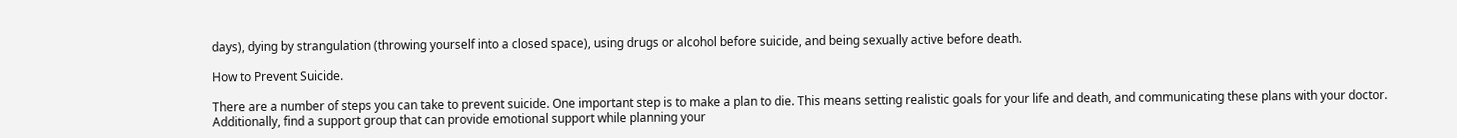days), dying by strangulation (throwing yourself into a closed space), using drugs or alcohol before suicide, and being sexually active before death.

How to Prevent Suicide.

There are a number of steps you can take to prevent suicide. One important step is to make a plan to die. This means setting realistic goals for your life and death, and communicating these plans with your doctor. Additionally, find a support group that can provide emotional support while planning your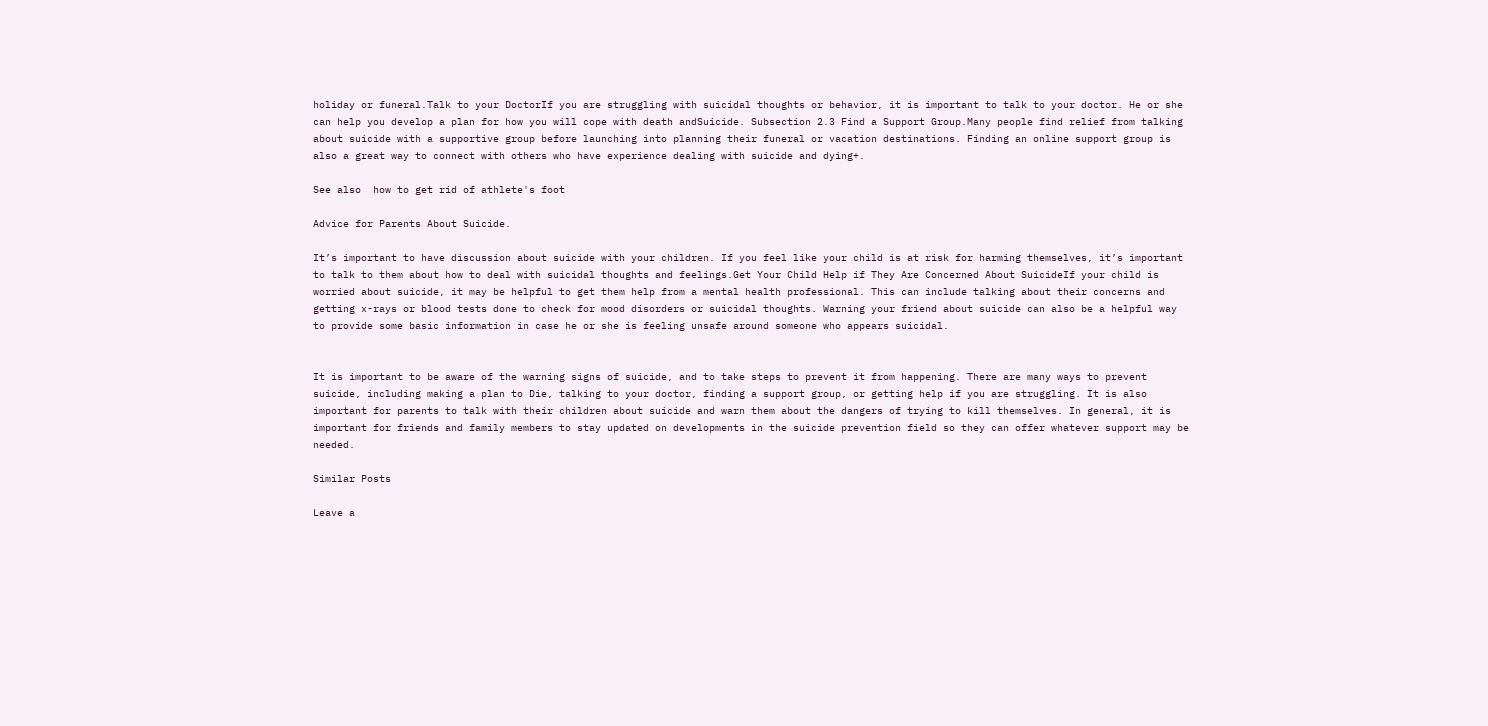holiday or funeral.Talk to your DoctorIf you are struggling with suicidal thoughts or behavior, it is important to talk to your doctor. He or she can help you develop a plan for how you will cope with death andSuicide. Subsection 2.3 Find a Support Group.Many people find relief from talking about suicide with a supportive group before launching into planning their funeral or vacation destinations. Finding an online support group is also a great way to connect with others who have experience dealing with suicide and dying+.

See also  how to get rid of athlete's foot

Advice for Parents About Suicide.

It’s important to have discussion about suicide with your children. If you feel like your child is at risk for harming themselves, it’s important to talk to them about how to deal with suicidal thoughts and feelings.Get Your Child Help if They Are Concerned About SuicideIf your child is worried about suicide, it may be helpful to get them help from a mental health professional. This can include talking about their concerns and getting x-rays or blood tests done to check for mood disorders or suicidal thoughts. Warning your friend about suicide can also be a helpful way to provide some basic information in case he or she is feeling unsafe around someone who appears suicidal.


It is important to be aware of the warning signs of suicide, and to take steps to prevent it from happening. There are many ways to prevent suicide, including making a plan to Die, talking to your doctor, finding a support group, or getting help if you are struggling. It is also important for parents to talk with their children about suicide and warn them about the dangers of trying to kill themselves. In general, it is important for friends and family members to stay updated on developments in the suicide prevention field so they can offer whatever support may be needed.

Similar Posts

Leave a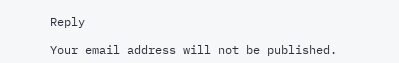Reply

Your email address will not be published.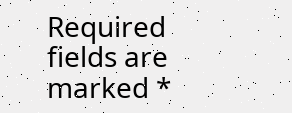Required fields are marked *